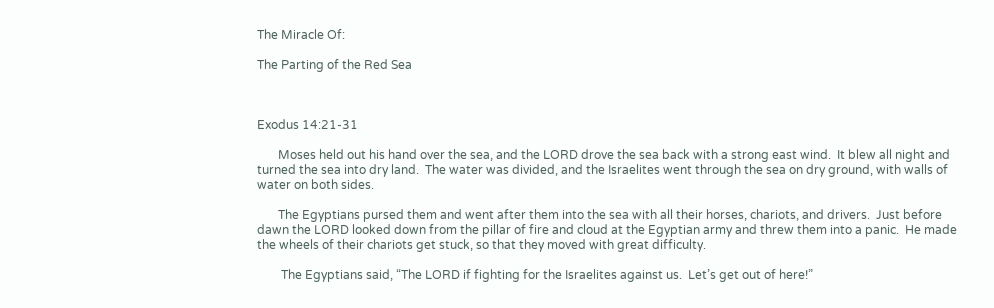The Miracle Of:

The Parting of the Red Sea



Exodus 14:21-31

       Moses held out his hand over the sea, and the LORD drove the sea back with a strong east wind.  It blew all night and turned the sea into dry land.  The water was divided, and the Israelites went through the sea on dry ground, with walls of water on both sides.

       The Egyptians pursed them and went after them into the sea with all their horses, chariots, and drivers.  Just before dawn the LORD looked down from the pillar of fire and cloud at the Egyptian army and threw them into a panic.  He made the wheels of their chariots get stuck, so that they moved with great difficulty.

        The Egyptians said, “The LORD if fighting for the Israelites against us.  Let’s get out of here!”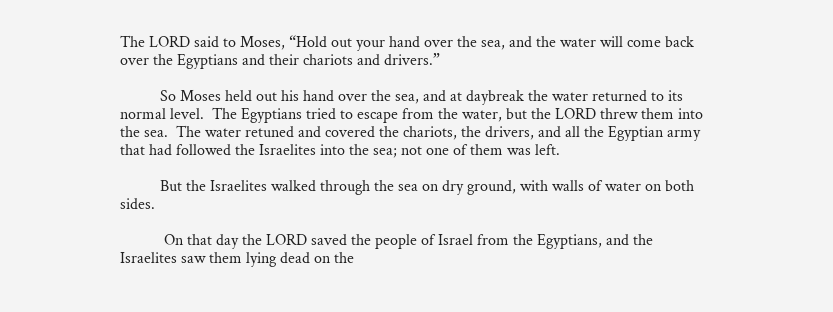The LORD said to Moses, “Hold out your hand over the sea, and the water will come back over the Egyptians and their chariots and drivers.”

          So Moses held out his hand over the sea, and at daybreak the water returned to its normal level.  The Egyptians tried to escape from the water, but the LORD threw them into the sea.  The water retuned and covered the chariots, the drivers, and all the Egyptian army that had followed the Israelites into the sea; not one of them was left.

          But the Israelites walked through the sea on dry ground, with walls of water on both sides.

           On that day the LORD saved the people of Israel from the Egyptians, and the Israelites saw them lying dead on the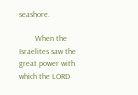seashore.

        When the Israelites saw the great power with which the LORD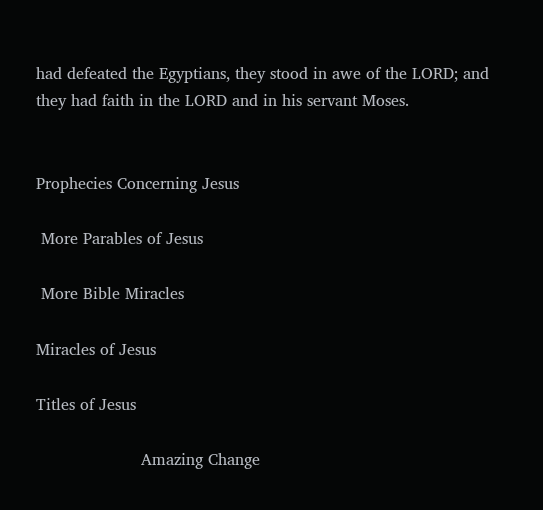had defeated the Egyptians, they stood in awe of the LORD; and they had faith in the LORD and in his servant Moses.


Prophecies Concerning Jesus

 More Parables of Jesus

 More Bible Miracles

Miracles of Jesus

Titles of Jesus

                     Amazing Change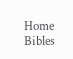Home           Bibles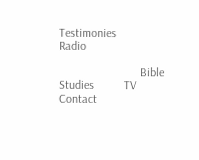Testimonies             Radio

                           Bible Studies          TV         Contact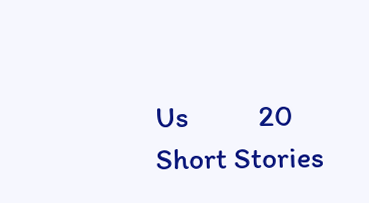Us          20 Short Stories